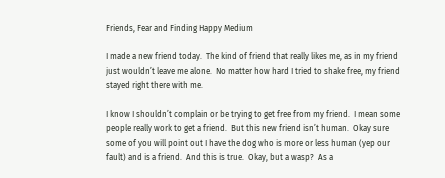Friends, Fear and Finding Happy Medium

I made a new friend today.  The kind of friend that really likes me, as in my friend just wouldn’t leave me alone.  No matter how hard I tried to shake free, my friend stayed right there with me.

I know I shouldn’t complain or be trying to get free from my friend.  I mean some people really work to get a friend.  But this new friend isn’t human.  Okay sure some of you will point out I have the dog who is more or less human (yep our fault) and is a friend.  And this is true.  Okay, but a wasp?  As a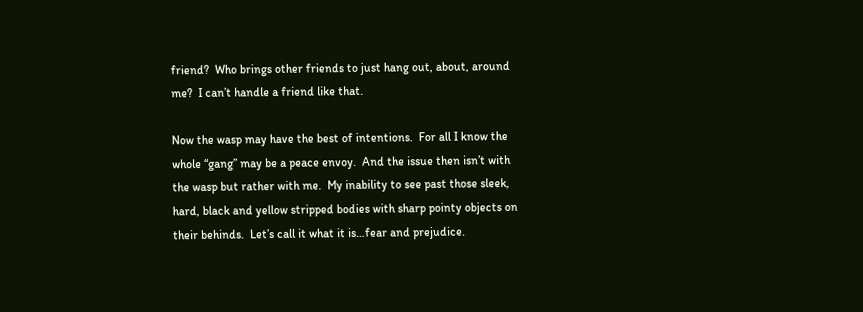friend?  Who brings other friends to just hang out, about, around me?  I can’t handle a friend like that.

Now the wasp may have the best of intentions.  For all I know the whole “gang” may be a peace envoy.  And the issue then isn’t with the wasp but rather with me.  My inability to see past those sleek, hard, black and yellow stripped bodies with sharp pointy objects on their behinds.  Let’s call it what it is…fear and prejudice.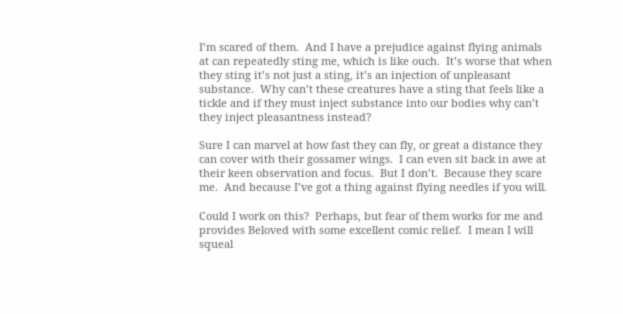I’m scared of them.  And I have a prejudice against flying animals at can repeatedly sting me, which is like ouch.  It’s worse that when they sting it’s not just a sting, it’s an injection of unpleasant substance.  Why can’t these creatures have a sting that feels like a tickle and if they must inject substance into our bodies why can’t they inject pleasantness instead?

Sure I can marvel at how fast they can fly, or great a distance they can cover with their gossamer wings.  I can even sit back in awe at their keen observation and focus.  But I don’t.  Because they scare me.  And because I’ve got a thing against flying needles if you will.

Could I work on this?  Perhaps, but fear of them works for me and provides Beloved with some excellent comic relief.  I mean I will squeal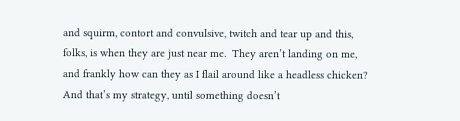and squirm, contort and convulsive, twitch and tear up and this, folks, is when they are just near me.  They aren’t landing on me, and frankly how can they as I flail around like a headless chicken?  And that’s my strategy, until something doesn’t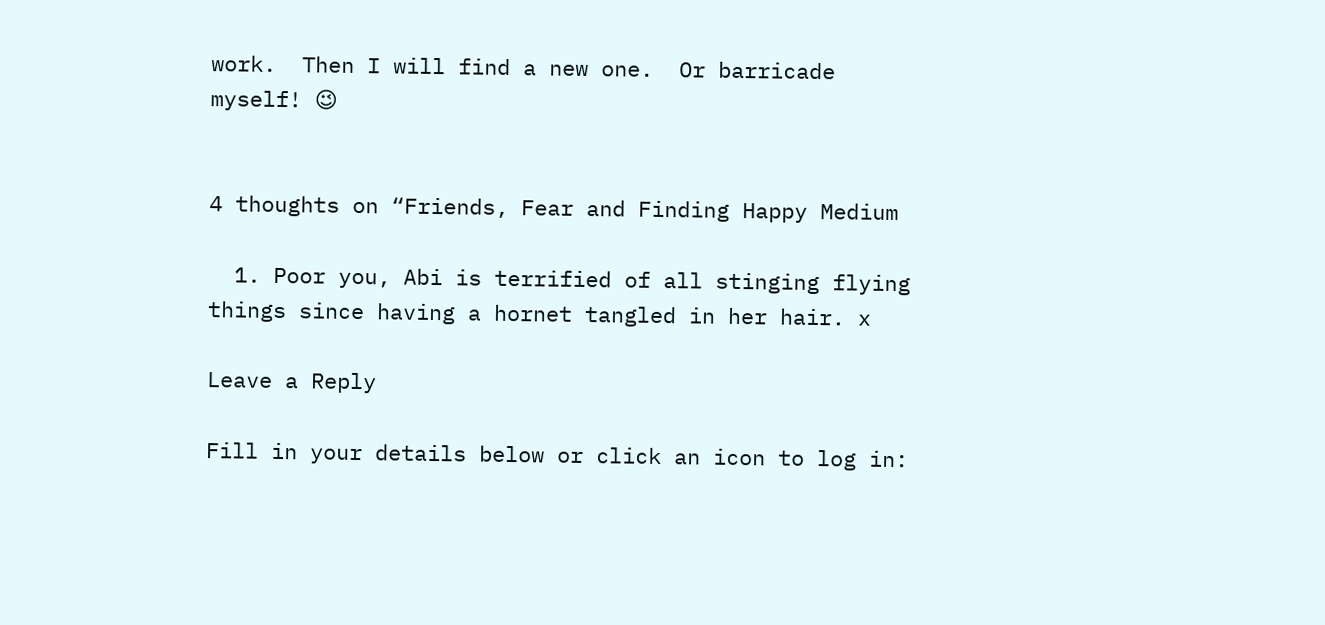work.  Then I will find a new one.  Or barricade myself! 😉


4 thoughts on “Friends, Fear and Finding Happy Medium

  1. Poor you, Abi is terrified of all stinging flying things since having a hornet tangled in her hair. x

Leave a Reply

Fill in your details below or click an icon to log in: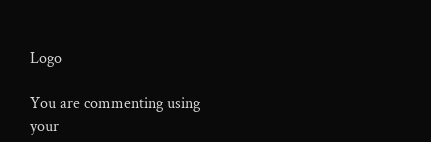Logo

You are commenting using your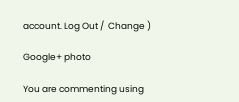account. Log Out /  Change )

Google+ photo

You are commenting using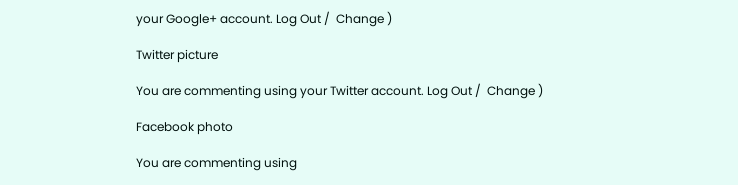your Google+ account. Log Out /  Change )

Twitter picture

You are commenting using your Twitter account. Log Out /  Change )

Facebook photo

You are commenting using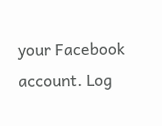your Facebook account. Log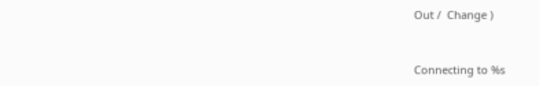Out /  Change )


Connecting to %s